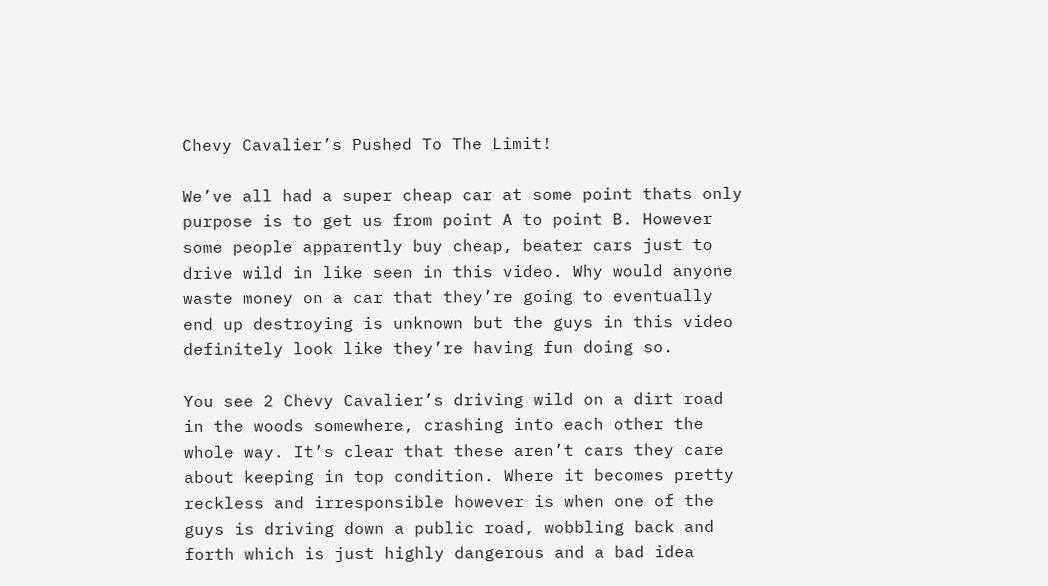Chevy Cavalier’s Pushed To The Limit!

We’ve all had a super cheap car at some point thats only purpose is to get us from point A to point B. However some people apparently buy cheap, beater cars just to drive wild in like seen in this video. Why would anyone waste money on a car that they’re going to eventually end up destroying is unknown but the guys in this video definitely look like they’re having fun doing so.

You see 2 Chevy Cavalier’s driving wild on a dirt road in the woods somewhere, crashing into each other the whole way. It’s clear that these aren’t cars they care about keeping in top condition. Where it becomes pretty reckless and irresponsible however is when one of the guys is driving down a public road, wobbling back and forth which is just highly dangerous and a bad idea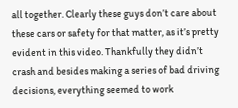all together. Clearly these guys don’t care about these cars or safety for that matter, as it’s pretty evident in this video. Thankfully they didn’t crash and besides making a series of bad driving decisions, everything seemed to work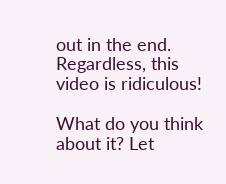out in the end. Regardless, this video is ridiculous!

What do you think about it? Let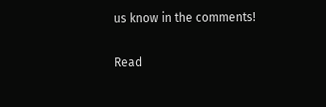us know in the comments!

Read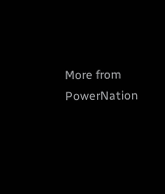More from PowerNation